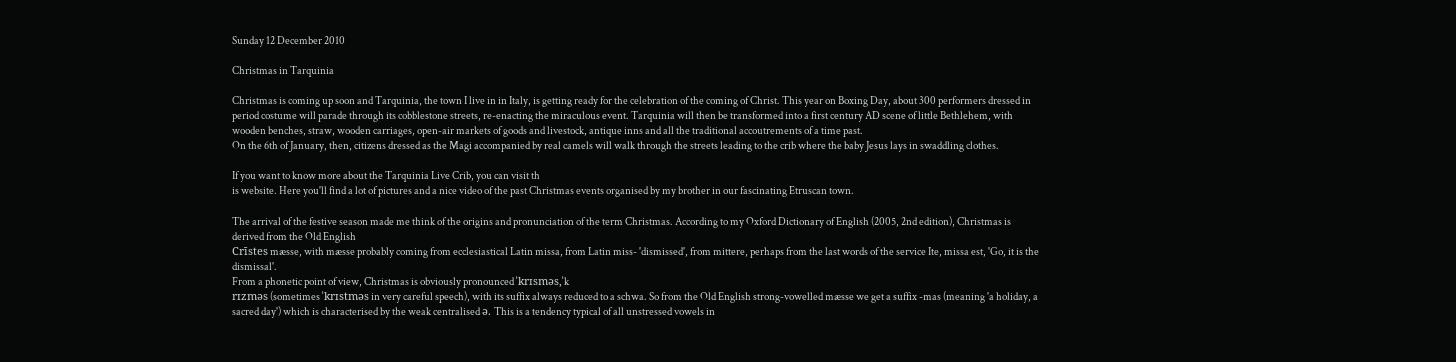Sunday 12 December 2010

Christmas in Tarquinia

Christmas is coming up soon and Tarquinia, the town I live in in Italy, is getting ready for the celebration of the coming of Christ. This year on Boxing Day, about 300 performers dressed in period costume will parade through its cobblestone streets, re-enacting the miraculous event. Tarquinia will then be transformed into a first century AD scene of little Bethlehem, with wooden benches, straw, wooden carriages, open-air markets of goods and livestock, antique inns and all the traditional accoutrements of a time past.
On the 6th of January, then, citizens dressed as the Magi accompanied by real camels will walk through the streets leading to the crib where the baby Jesus lays in swaddling clothes.

If you want to know more about the Tarquinia Live Crib, you can visit th
is website. Here you'll find a lot of pictures and a nice video of the past Christmas events organised by my brother in our fascinating Etruscan town.

The arrival of the festive season made me think of the origins and pronunciation of the term Christmas. According to my Oxford Dictionary of English (2005, 2nd edition), Christmas is derived from the Old English
Crīstes mæsse, with mæsse probably coming from ecclesiastical Latin missa, from Latin miss- 'dismissed', from mittere, perhaps from the last words of the service Ite, missa est, 'Go, it is the dismissal'.
From a phonetic point of view, Christmas is obviously pronounced ˈkrɪsməs,ˈk
rɪzməs (sometimes ˈkrɪstməs in very careful speech), with its suffix always reduced to a schwa. So from the Old English strong-vowelled mæsse we get a suffix -mas (meaning 'a holiday, a sacred day') which is characterised by the weak centralised ə. This is a tendency typical of all unstressed vowels in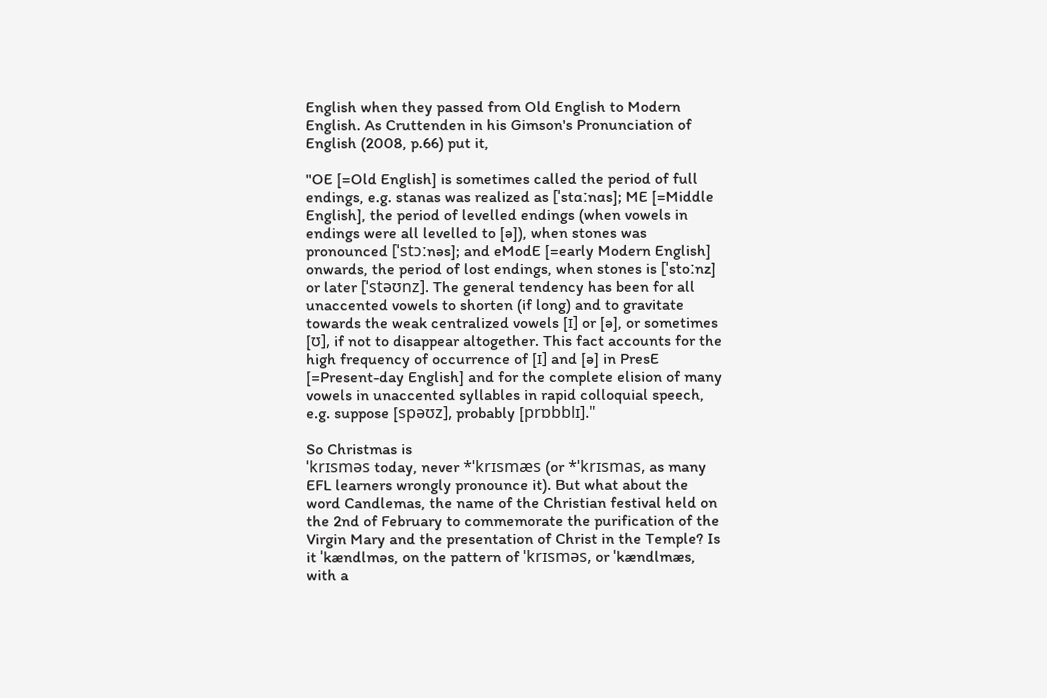English when they passed from Old English to Modern English. As Cruttenden in his Gimson's Pronunciation of English (2008, p.66) put it,

"OE [=Old English] is sometimes called the period of full endings, e.g. stanas was realized as [ˈstɑːnɑs]; ME [=Middle English], the period of levelled endings (when vowels in endings were all levelled to [ə]), when stones was pronounced [ˈstɔːnəs]; and eModE [=early Modern English] onwards, the period of lost endings, when stones is [ˈstoːnz] or later [ˈstəʊnz]. The general tendency has been for all unaccented vowels to shorten (if long) and to gravitate towards the weak centralized vowels [ɪ] or [ə], or sometimes [ʊ], if not to disappear altogether. This fact accounts for the high frequency of occurrence of [ɪ] and [ə] in PresE [=Present-day English] and for the complete elision of many vowels in unaccented syllables in rapid colloquial speech, e.g. suppose [spəʊz], probably [prɒbblɪ]."

So Christmas is
ˈkrɪsməs today, never *ˈkrɪsmæs (or *ˈkrɪsmas, as many EFL learners wrongly pronounce it). But what about the word Candlemas, the name of the Christian festival held on the 2nd of February to commemorate the purification of the Virgin Mary and the presentation of Christ in the Temple? Is it ˈkændlməs, on the pattern of ˈkrɪsməs, or ˈkændlmæs, with a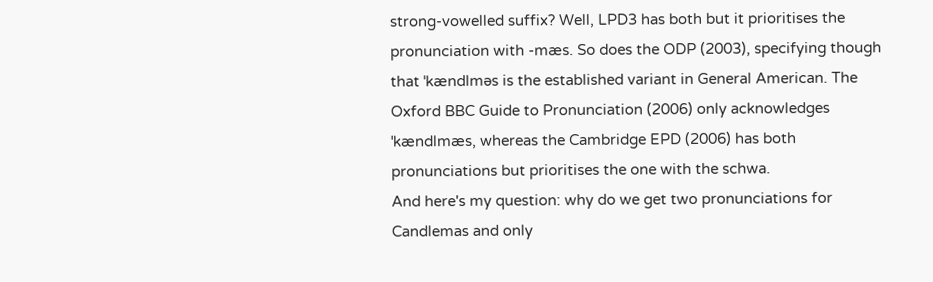strong-vowelled suffix? Well, LPD3 has both but it prioritises the pronunciation with -mæs. So does the ODP (2003), specifying though that ˈkændlməs is the established variant in General American. The Oxford BBC Guide to Pronunciation (2006) only acknowledges ˈkændlmæs, whereas the Cambridge EPD (2006) has both pronunciations but prioritises the one with the schwa.
And here's my question: why do we get two pronunciations for Candlemas and only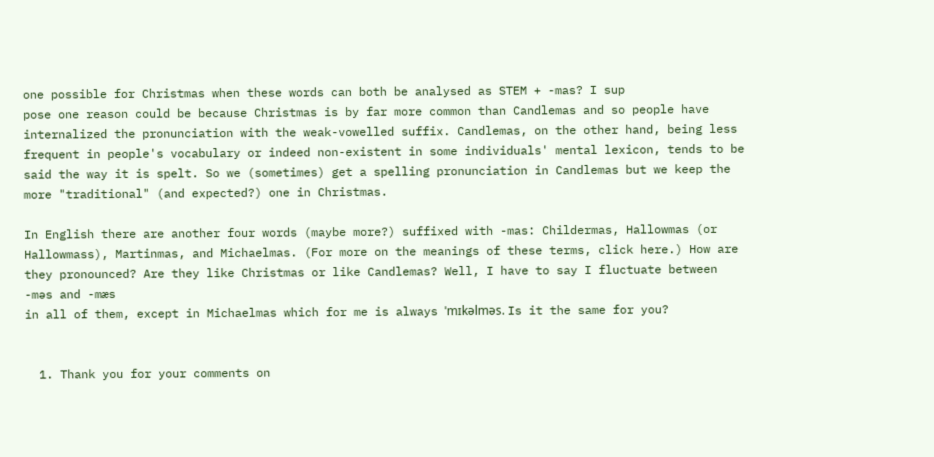one possible for Christmas when these words can both be analysed as STEM + -mas? I sup
pose one reason could be because Christmas is by far more common than Candlemas and so people have internalized the pronunciation with the weak-vowelled suffix. Candlemas, on the other hand, being less frequent in people's vocabulary or indeed non-existent in some individuals' mental lexicon, tends to be said the way it is spelt. So we (sometimes) get a spelling pronunciation in Candlemas but we keep the more "traditional" (and expected?) one in Christmas.

In English there are another four words (maybe more?) suffixed with -mas: Childermas, Hallowmas (or Hallowmass), Martinmas, and Michaelmas. (For more on the meanings of these terms, click here.) How are they pronounced? Are they like Christmas or like Candlemas? Well, I have to say I fluctuate between -məs and -mæs
in all of them, except in Michaelmas which for me is always ˈmɪkəlməs. Is it the same for you?


  1. Thank you for your comments on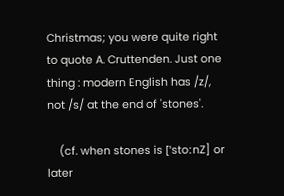Christmas; you were quite right to quote A. Cruttenden. Just one thing : modern English has /z/, not /s/ at the end of 'stones'.

    (cf. when stones is [ˈstoːnZ] or later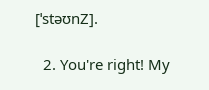[ˈstəʊnZ].

  2. You're right! My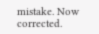mistake. Now corrected.